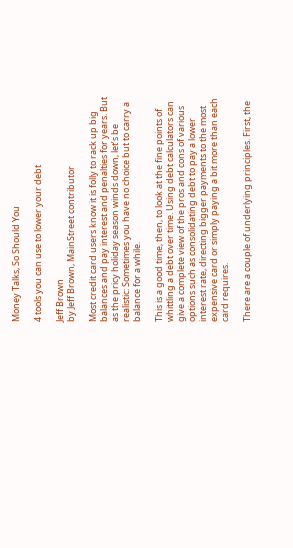Money Talks, So Should You

4 tools you can use to lower your debt

Jeff Brown
by Jeff Brown, MainStreet contributor

Most credit card users know it is folly to rack up big balances and pay interest and penalties for years. But as the pricy holiday season winds down, let’s be realistic: Sometimes you have no choice but to carry a balance for a while.

This is a good time, then, to look at the fine points of whittling a debt over time. Using debt calculators can give a complete view of the pros and cons of various options such as consolidating debt to pay a lower interest rate, directing bigger payments to the most expensive card or simply paying a bit more than each card requires.

There are a couple of underlying principles. First, the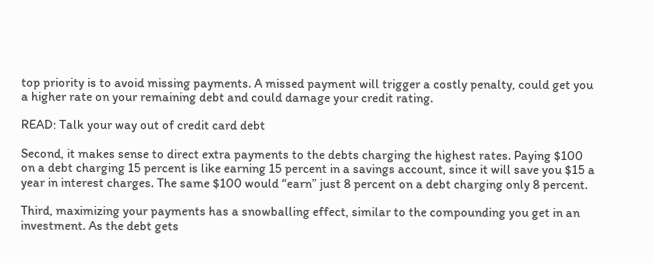top priority is to avoid missing payments. A missed payment will trigger a costly penalty, could get you a higher rate on your remaining debt and could damage your credit rating.

READ: Talk your way out of credit card debt

Second, it makes sense to direct extra payments to the debts charging the highest rates. Paying $100 on a debt charging 15 percent is like earning 15 percent in a savings account, since it will save you $15 a year in interest charges. The same $100 would “earn” just 8 percent on a debt charging only 8 percent.

Third, maximizing your payments has a snowballing effect, similar to the compounding you get in an investment. As the debt gets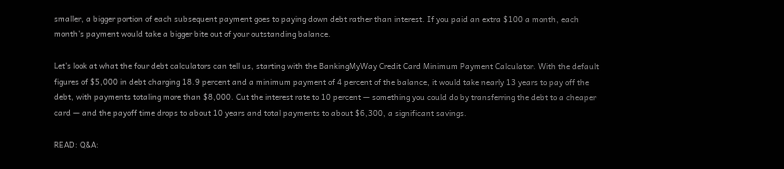smaller, a bigger portion of each subsequent payment goes to paying down debt rather than interest. If you paid an extra $100 a month, each month’s payment would take a bigger bite out of your outstanding balance.

Let’s look at what the four debt calculators can tell us, starting with the BankingMyWay Credit Card Minimum Payment Calculator. With the default figures of $5,000 in debt charging 18.9 percent and a minimum payment of 4 percent of the balance, it would take nearly 13 years to pay off the debt, with payments totaling more than $8,000. Cut the interest rate to 10 percent — something you could do by transferring the debt to a cheaper card — and the payoff time drops to about 10 years and total payments to about $6,300, a significant savings.

READ: Q&A: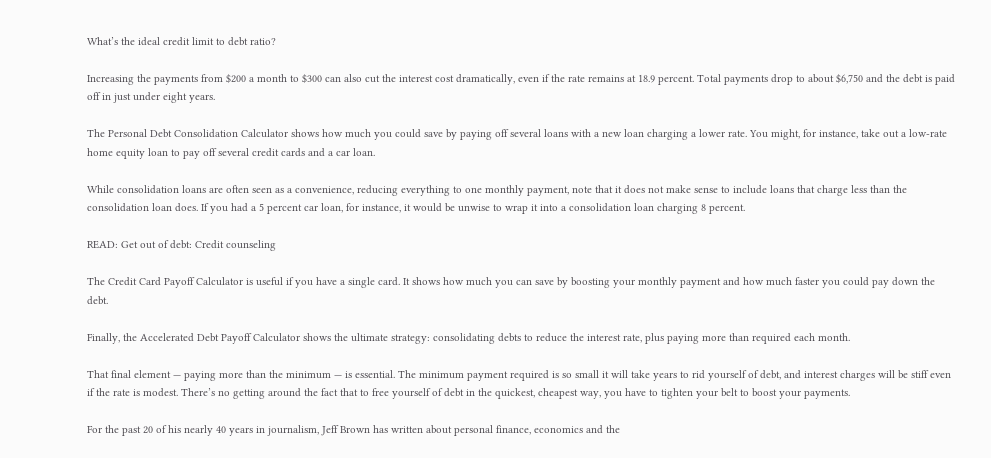What’s the ideal credit limit to debt ratio?

Increasing the payments from $200 a month to $300 can also cut the interest cost dramatically, even if the rate remains at 18.9 percent. Total payments drop to about $6,750 and the debt is paid off in just under eight years.

The Personal Debt Consolidation Calculator shows how much you could save by paying off several loans with a new loan charging a lower rate. You might, for instance, take out a low-rate home equity loan to pay off several credit cards and a car loan.

While consolidation loans are often seen as a convenience, reducing everything to one monthly payment, note that it does not make sense to include loans that charge less than the consolidation loan does. If you had a 5 percent car loan, for instance, it would be unwise to wrap it into a consolidation loan charging 8 percent.

READ: Get out of debt: Credit counseling

The Credit Card Payoff Calculator is useful if you have a single card. It shows how much you can save by boosting your monthly payment and how much faster you could pay down the debt.

Finally, the Accelerated Debt Payoff Calculator shows the ultimate strategy: consolidating debts to reduce the interest rate, plus paying more than required each month.

That final element — paying more than the minimum — is essential. The minimum payment required is so small it will take years to rid yourself of debt, and interest charges will be stiff even if the rate is modest. There’s no getting around the fact that to free yourself of debt in the quickest, cheapest way, you have to tighten your belt to boost your payments.

For the past 20 of his nearly 40 years in journalism, Jeff Brown has written about personal finance, economics and the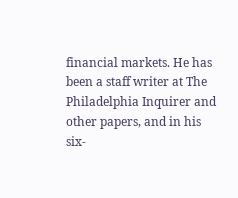financial markets. He has been a staff writer at The Philadelphia Inquirer and other papers, and in his six-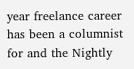year freelance career has been a columnist for and the Nightly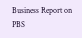Business Report on PBS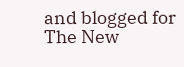and blogged for The New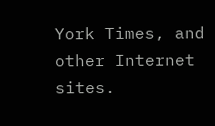York Times, and other Internet sites.